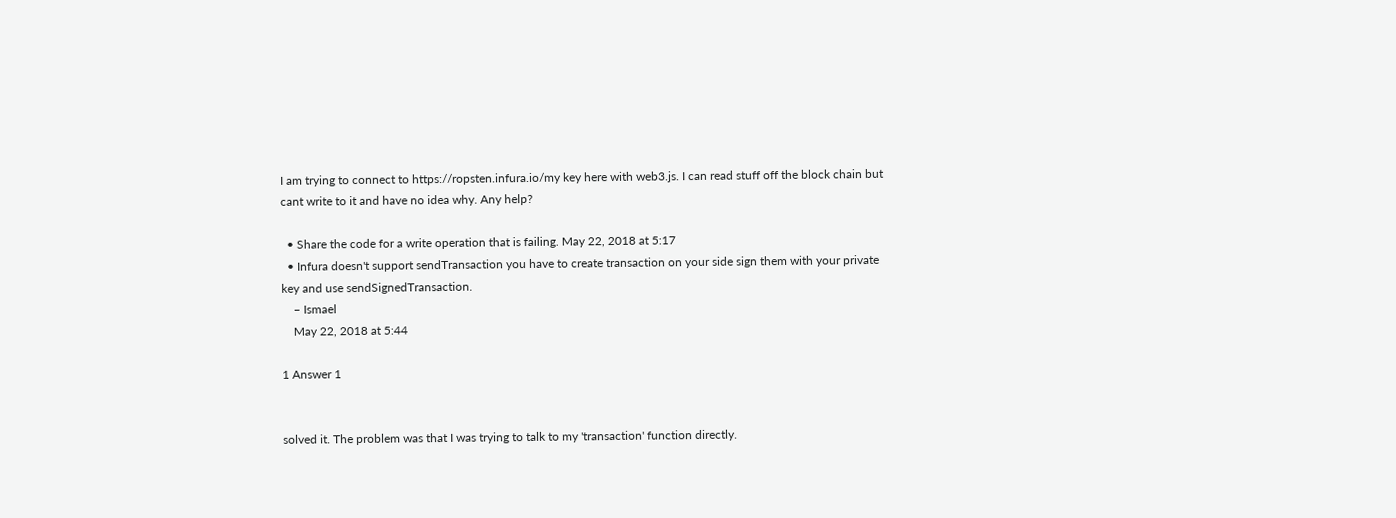I am trying to connect to https://ropsten.infura.io/my key here with web3.js. I can read stuff off the block chain but cant write to it and have no idea why. Any help?

  • Share the code for a write operation that is failing. May 22, 2018 at 5:17
  • Infura doesn't support sendTransaction you have to create transaction on your side sign them with your private key and use sendSignedTransaction.
    – Ismael
    May 22, 2018 at 5:44

1 Answer 1


solved it. The problem was that I was trying to talk to my 'transaction' function directly.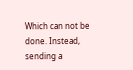Which can not be done. Instead, sending a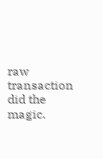raw transaction did the magic.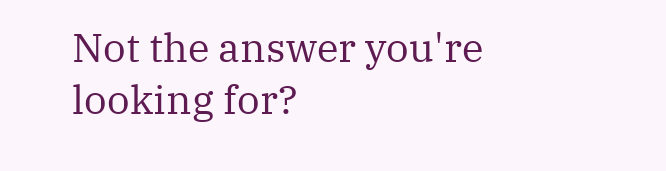Not the answer you're looking for?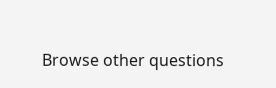Browse other questions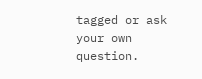tagged or ask your own question.